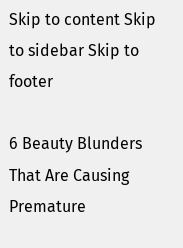Skip to content Skip to sidebar Skip to footer

6 Beauty Blunders That Are Causing Premature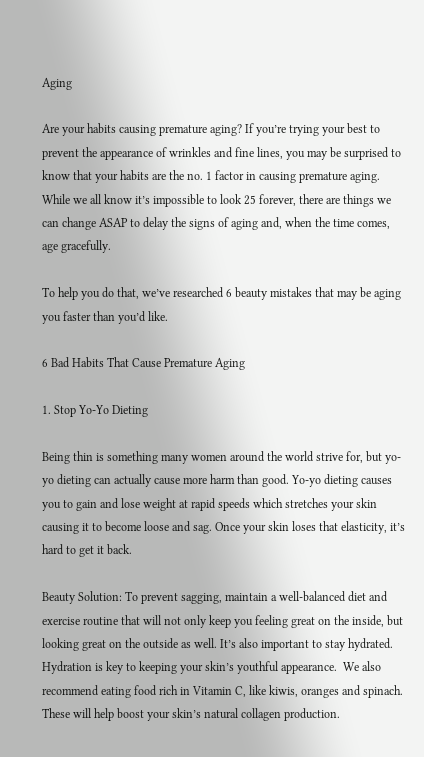Aging

Are your habits causing premature aging? If you’re trying your best to prevent the appearance of wrinkles and fine lines, you may be surprised to know that your habits are the no. 1 factor in causing premature aging. While we all know it’s impossible to look 25 forever, there are things we can change ASAP to delay the signs of aging and, when the time comes, age gracefully.

To help you do that, we’ve researched 6 beauty mistakes that may be aging you faster than you’d like.

6 Bad Habits That Cause Premature Aging

1. Stop Yo-Yo Dieting

Being thin is something many women around the world strive for, but yo-yo dieting can actually cause more harm than good. Yo-yo dieting causes you to gain and lose weight at rapid speeds which stretches your skin causing it to become loose and sag. Once your skin loses that elasticity, it’s hard to get it back.

Beauty Solution: To prevent sagging, maintain a well-balanced diet and exercise routine that will not only keep you feeling great on the inside, but looking great on the outside as well. It’s also important to stay hydrated. Hydration is key to keeping your skin’s youthful appearance.  We also recommend eating food rich in Vitamin C, like kiwis, oranges and spinach. These will help boost your skin’s natural collagen production.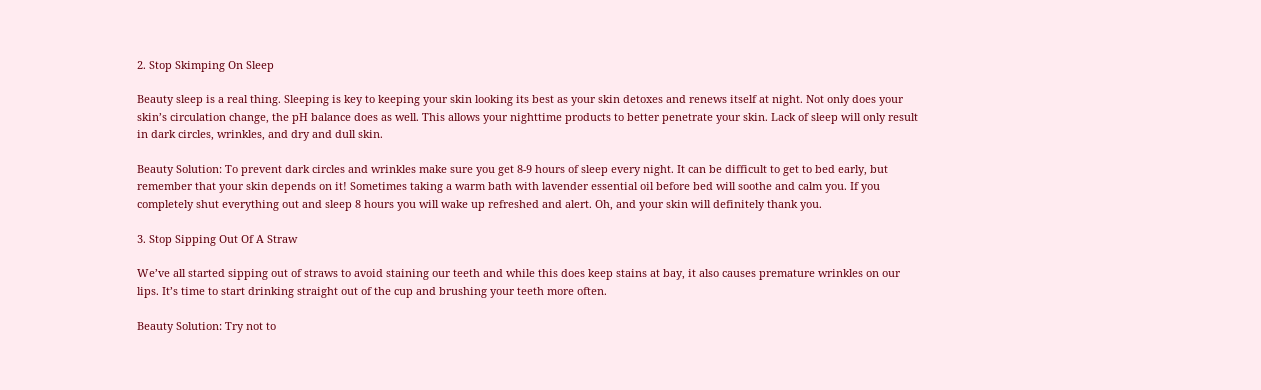2. Stop Skimping On Sleep

Beauty sleep is a real thing. Sleeping is key to keeping your skin looking its best as your skin detoxes and renews itself at night. Not only does your skin’s circulation change, the pH balance does as well. This allows your nighttime products to better penetrate your skin. Lack of sleep will only result in dark circles, wrinkles, and dry and dull skin.

Beauty Solution: To prevent dark circles and wrinkles make sure you get 8-9 hours of sleep every night. It can be difficult to get to bed early, but remember that your skin depends on it! Sometimes taking a warm bath with lavender essential oil before bed will soothe and calm you. If you completely shut everything out and sleep 8 hours you will wake up refreshed and alert. Oh, and your skin will definitely thank you.

3. Stop Sipping Out Of A Straw

We’ve all started sipping out of straws to avoid staining our teeth and while this does keep stains at bay, it also causes premature wrinkles on our lips. It’s time to start drinking straight out of the cup and brushing your teeth more often.

Beauty Solution: Try not to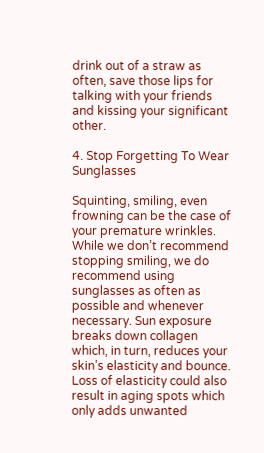drink out of a straw as often, save those lips for talking with your friends and kissing your significant other.

4. Stop Forgetting To Wear Sunglasses

Squinting, smiling, even frowning can be the case of your premature wrinkles. While we don’t recommend stopping smiling, we do recommend using sunglasses as often as possible and whenever necessary. Sun exposure breaks down collagen which, in turn, reduces your skin’s elasticity and bounce. Loss of elasticity could also result in aging spots which only adds unwanted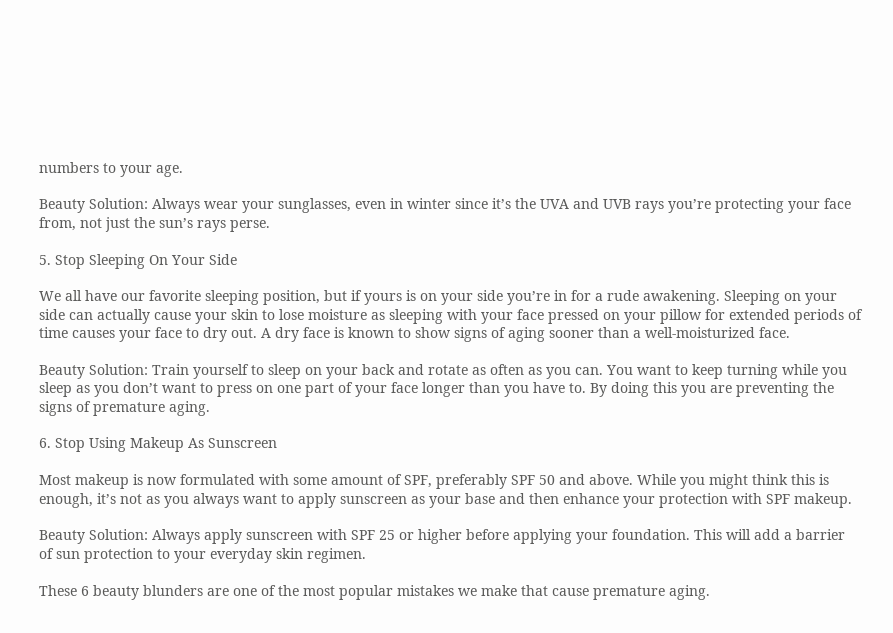numbers to your age.

Beauty Solution: Always wear your sunglasses, even in winter since it’s the UVA and UVB rays you’re protecting your face from, not just the sun’s rays perse.

5. Stop Sleeping On Your Side

We all have our favorite sleeping position, but if yours is on your side you’re in for a rude awakening. Sleeping on your side can actually cause your skin to lose moisture as sleeping with your face pressed on your pillow for extended periods of time causes your face to dry out. A dry face is known to show signs of aging sooner than a well-moisturized face.

Beauty Solution: Train yourself to sleep on your back and rotate as often as you can. You want to keep turning while you sleep as you don’t want to press on one part of your face longer than you have to. By doing this you are preventing the signs of premature aging.

6. Stop Using Makeup As Sunscreen

Most makeup is now formulated with some amount of SPF, preferably SPF 50 and above. While you might think this is enough, it’s not as you always want to apply sunscreen as your base and then enhance your protection with SPF makeup.

Beauty Solution: Always apply sunscreen with SPF 25 or higher before applying your foundation. This will add a barrier of sun protection to your everyday skin regimen.

These 6 beauty blunders are one of the most popular mistakes we make that cause premature aging.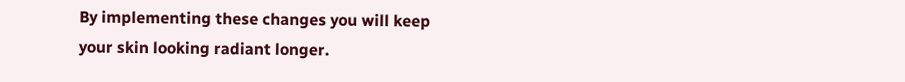By implementing these changes you will keep your skin looking radiant longer.